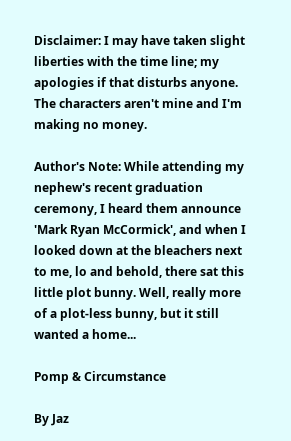Disclaimer: I may have taken slight liberties with the time line; my apologies if that disturbs anyone. The characters aren't mine and I'm making no money.

Author's Note: While attending my nephew's recent graduation ceremony, I heard them announce 'Mark Ryan McCormick', and when I looked down at the bleachers next to me, lo and behold, there sat this little plot bunny. Well, really more of a plot-less bunny, but it still wanted a home...

Pomp & Circumstance

By Jaz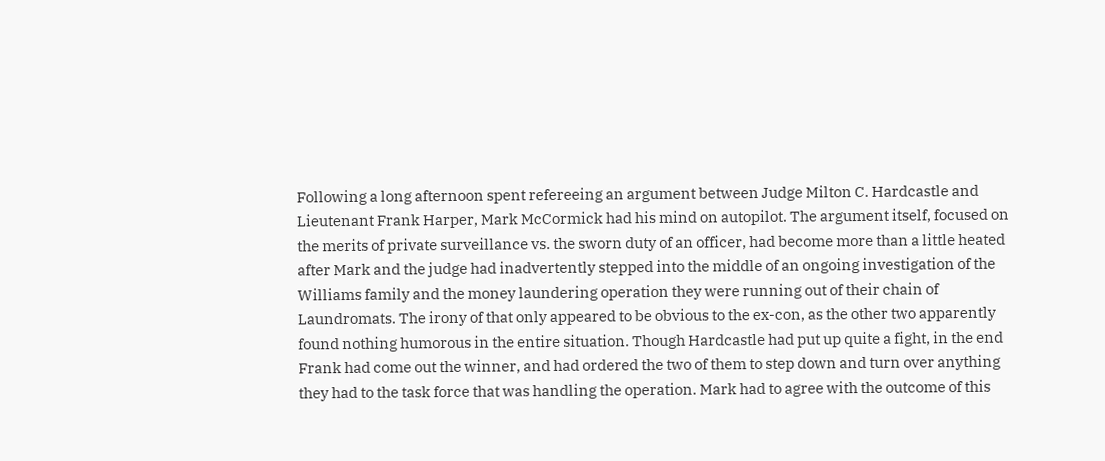Following a long afternoon spent refereeing an argument between Judge Milton C. Hardcastle and Lieutenant Frank Harper, Mark McCormick had his mind on autopilot. The argument itself, focused on the merits of private surveillance vs. the sworn duty of an officer, had become more than a little heated after Mark and the judge had inadvertently stepped into the middle of an ongoing investigation of the Williams family and the money laundering operation they were running out of their chain of Laundromats. The irony of that only appeared to be obvious to the ex-con, as the other two apparently found nothing humorous in the entire situation. Though Hardcastle had put up quite a fight, in the end Frank had come out the winner, and had ordered the two of them to step down and turn over anything they had to the task force that was handling the operation. Mark had to agree with the outcome of this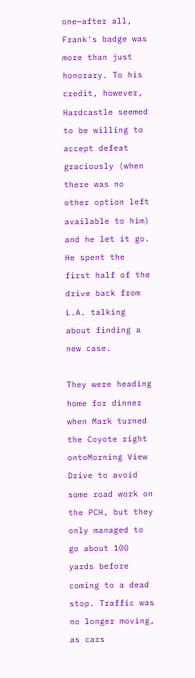one—after all, Frank's badge was more than just honorary. To his credit, however, Hardcastle seemed to be willing to accept defeat graciously (when there was no other option left available to him) and he let it go. He spent the first half of the drive back from L.A. talking about finding a new case.

They were heading home for dinner when Mark turned the Coyote right ontoMorning View Drive to avoid some road work on the PCH, but they only managed to go about 100 yards before coming to a dead stop. Traffic was no longer moving, as cars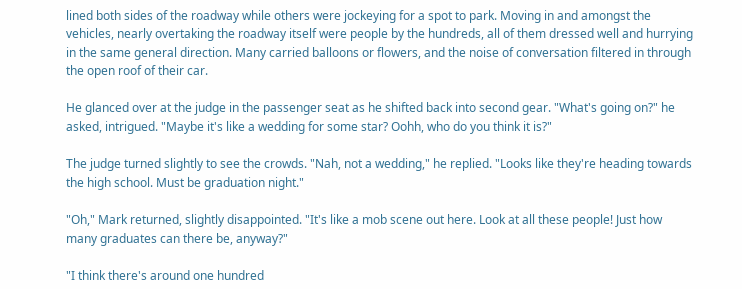lined both sides of the roadway while others were jockeying for a spot to park. Moving in and amongst the vehicles, nearly overtaking the roadway itself were people by the hundreds, all of them dressed well and hurrying in the same general direction. Many carried balloons or flowers, and the noise of conversation filtered in through the open roof of their car.

He glanced over at the judge in the passenger seat as he shifted back into second gear. "What's going on?" he asked, intrigued. "Maybe it's like a wedding for some star? Oohh, who do you think it is?"

The judge turned slightly to see the crowds. "Nah, not a wedding," he replied. "Looks like they're heading towards the high school. Must be graduation night."

"Oh," Mark returned, slightly disappointed. "It's like a mob scene out here. Look at all these people! Just how many graduates can there be, anyway?"

"I think there's around one hundred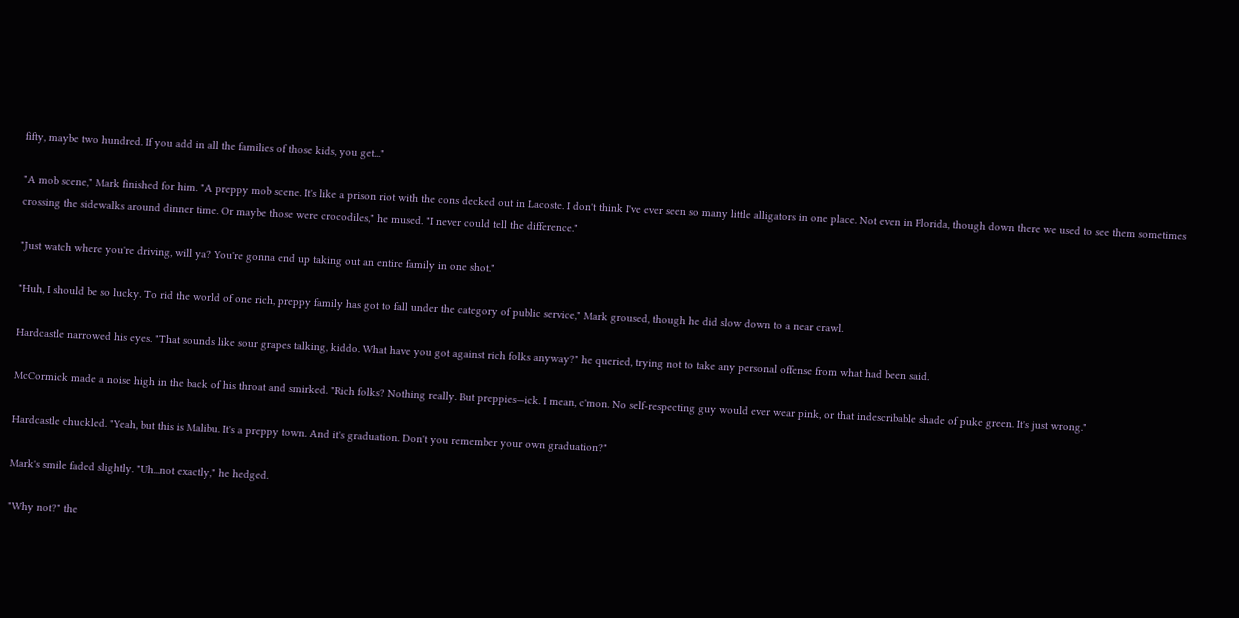fifty, maybe two hundred. If you add in all the families of those kids, you get..."

"A mob scene," Mark finished for him. "A preppy mob scene. It's like a prison riot with the cons decked out in Lacoste. I don't think I've ever seen so many little alligators in one place. Not even in Florida, though down there we used to see them sometimes crossing the sidewalks around dinner time. Or maybe those were crocodiles," he mused. "I never could tell the difference."

"Just watch where you're driving, will ya? You're gonna end up taking out an entire family in one shot."

"Huh, I should be so lucky. To rid the world of one rich, preppy family has got to fall under the category of public service," Mark groused, though he did slow down to a near crawl.

Hardcastle narrowed his eyes. "That sounds like sour grapes talking, kiddo. What have you got against rich folks anyway?" he queried, trying not to take any personal offense from what had been said.

McCormick made a noise high in the back of his throat and smirked. "Rich folks? Nothing really. But preppies—ick. I mean, c'mon. No self-respecting guy would ever wear pink, or that indescribable shade of puke green. It's just wrong."

Hardcastle chuckled. "Yeah, but this is Malibu. It's a preppy town. And it's graduation. Don't you remember your own graduation?"

Mark's smile faded slightly. "Uh...not exactly," he hedged.

"Why not?" the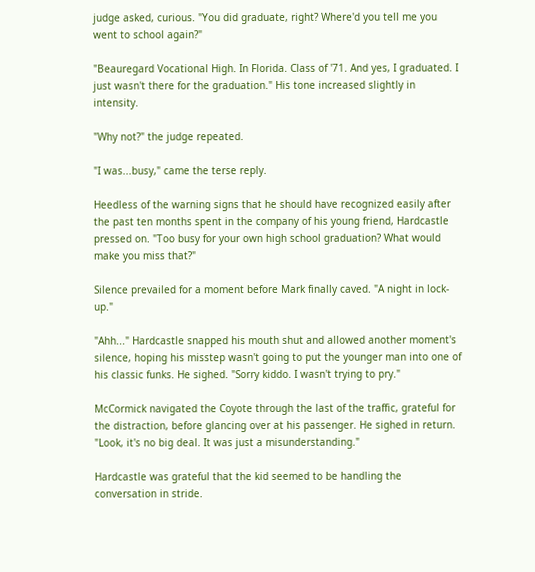judge asked, curious. "You did graduate, right? Where'd you tell me you went to school again?"

"Beauregard Vocational High. In Florida. Class of '71. And yes, I graduated. I just wasn't there for the graduation." His tone increased slightly in intensity.

"Why not?" the judge repeated.

"I was...busy," came the terse reply.

Heedless of the warning signs that he should have recognized easily after the past ten months spent in the company of his young friend, Hardcastle pressed on. "Too busy for your own high school graduation? What would make you miss that?"

Silence prevailed for a moment before Mark finally caved. "A night in lock-up."

"Ahh..." Hardcastle snapped his mouth shut and allowed another moment's silence, hoping his misstep wasn't going to put the younger man into one of his classic funks. He sighed. "Sorry kiddo. I wasn't trying to pry."

McCormick navigated the Coyote through the last of the traffic, grateful for the distraction, before glancing over at his passenger. He sighed in return. "Look, it's no big deal. It was just a misunderstanding."

Hardcastle was grateful that the kid seemed to be handling the conversation in stride.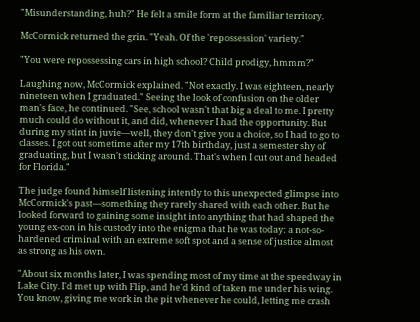"Misunderstanding, huh?" He felt a smile form at the familiar territory.

McCormick returned the grin. "Yeah. Of the 'repossession' variety."

"You were repossessing cars in high school? Child prodigy, hmmm?"

Laughing now, McCormick explained. "Not exactly. I was eighteen, nearly nineteen when I graduated." Seeing the look of confusion on the older man's face, he continued. "See, school wasn't that big a deal to me. I pretty much could do without it, and did, whenever I had the opportunity. But during my stint in juvie—well, they don't give you a choice, so I had to go to classes. I got out sometime after my 17th birthday, just a semester shy of graduating, but I wasn't sticking around. That's when I cut out and headed for Florida."

The judge found himself listening intently to this unexpected glimpse into McCormick's past—something they rarely shared with each other. But he looked forward to gaining some insight into anything that had shaped the young ex-con in his custody into the enigma that he was today: a not-so-hardened criminal with an extreme soft spot and a sense of justice almost as strong as his own.

"About six months later, I was spending most of my time at the speedway in Lake City. I'd met up with Flip, and he'd kind of taken me under his wing. You know, giving me work in the pit whenever he could, letting me crash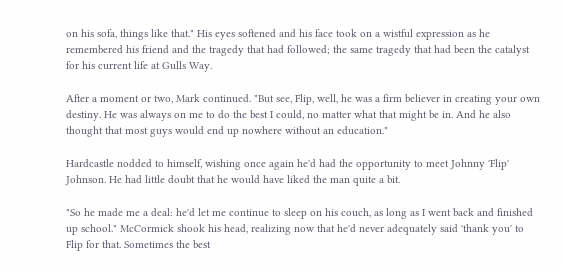on his sofa, things like that." His eyes softened and his face took on a wistful expression as he remembered his friend and the tragedy that had followed; the same tragedy that had been the catalyst for his current life at Gulls Way.

After a moment or two, Mark continued. "But see, Flip, well, he was a firm believer in creating your own destiny. He was always on me to do the best I could, no matter what that might be in. And he also thought that most guys would end up nowhere without an education."

Hardcastle nodded to himself, wishing once again he'd had the opportunity to meet Johnny 'Flip' Johnson. He had little doubt that he would have liked the man quite a bit.

"So he made me a deal: he'd let me continue to sleep on his couch, as long as I went back and finished up school." McCormick shook his head, realizing now that he'd never adequately said 'thank you' to Flip for that. Sometimes the best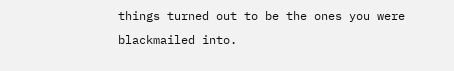things turned out to be the ones you were blackmailed into.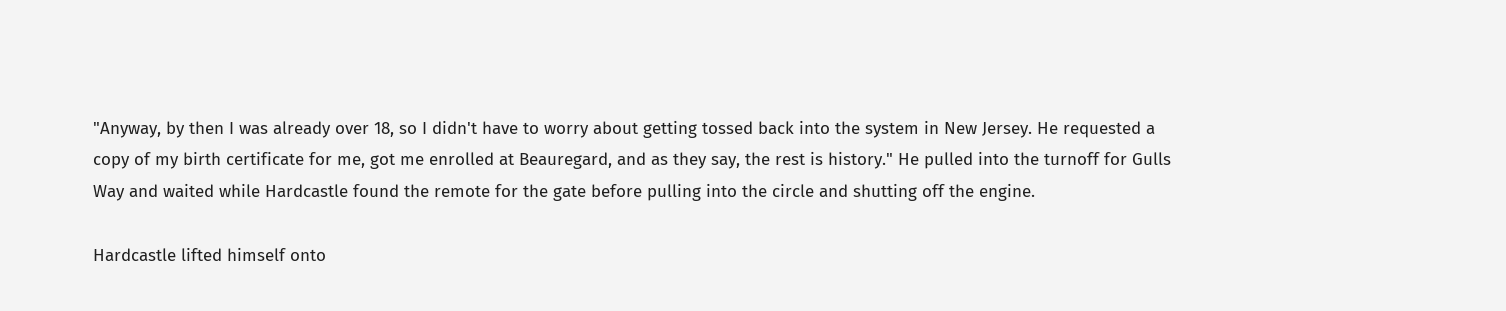"Anyway, by then I was already over 18, so I didn't have to worry about getting tossed back into the system in New Jersey. He requested a copy of my birth certificate for me, got me enrolled at Beauregard, and as they say, the rest is history." He pulled into the turnoff for Gulls Way and waited while Hardcastle found the remote for the gate before pulling into the circle and shutting off the engine.

Hardcastle lifted himself onto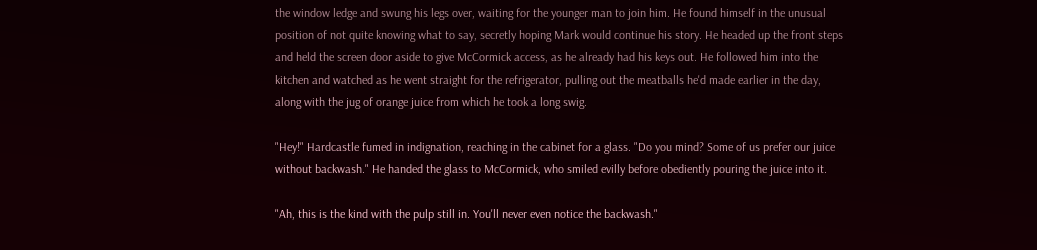the window ledge and swung his legs over, waiting for the younger man to join him. He found himself in the unusual position of not quite knowing what to say, secretly hoping Mark would continue his story. He headed up the front steps and held the screen door aside to give McCormick access, as he already had his keys out. He followed him into the kitchen and watched as he went straight for the refrigerator, pulling out the meatballs he'd made earlier in the day, along with the jug of orange juice from which he took a long swig.

"Hey!" Hardcastle fumed in indignation, reaching in the cabinet for a glass. "Do you mind? Some of us prefer our juice without backwash." He handed the glass to McCormick, who smiled evilly before obediently pouring the juice into it.

"Ah, this is the kind with the pulp still in. You'll never even notice the backwash."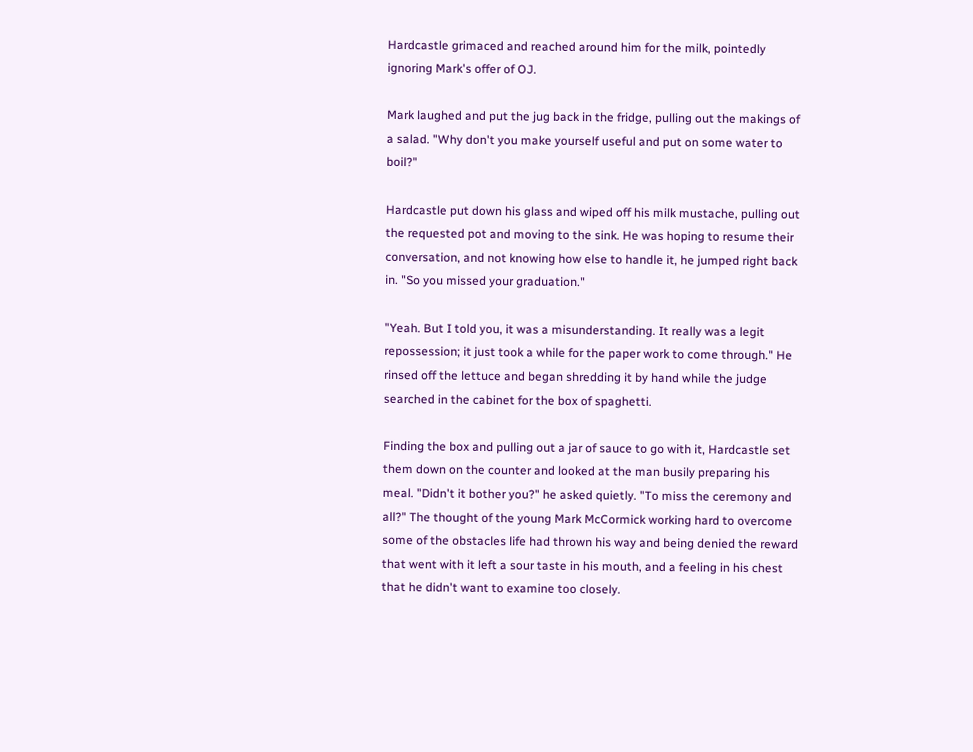Hardcastle grimaced and reached around him for the milk, pointedly ignoring Mark's offer of OJ.

Mark laughed and put the jug back in the fridge, pulling out the makings of a salad. "Why don't you make yourself useful and put on some water to boil?"

Hardcastle put down his glass and wiped off his milk mustache, pulling out the requested pot and moving to the sink. He was hoping to resume their conversation, and not knowing how else to handle it, he jumped right back in. "So you missed your graduation."

"Yeah. But I told you, it was a misunderstanding. It really was a legit repossession; it just took a while for the paper work to come through." He rinsed off the lettuce and began shredding it by hand while the judge searched in the cabinet for the box of spaghetti.

Finding the box and pulling out a jar of sauce to go with it, Hardcastle set them down on the counter and looked at the man busily preparing his meal. "Didn't it bother you?" he asked quietly. "To miss the ceremony and all?" The thought of the young Mark McCormick working hard to overcome some of the obstacles life had thrown his way and being denied the reward that went with it left a sour taste in his mouth, and a feeling in his chest that he didn't want to examine too closely.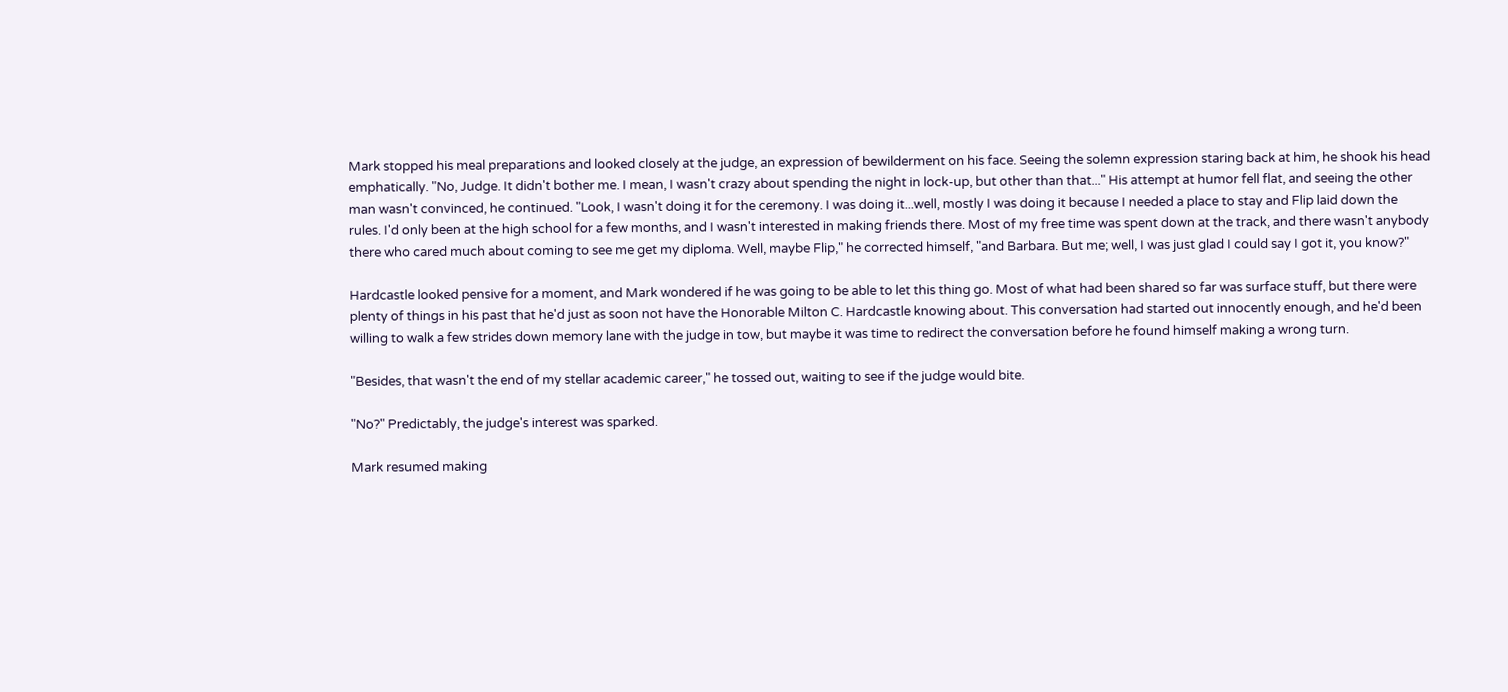Mark stopped his meal preparations and looked closely at the judge, an expression of bewilderment on his face. Seeing the solemn expression staring back at him, he shook his head emphatically. "No, Judge. It didn't bother me. I mean, I wasn't crazy about spending the night in lock-up, but other than that..." His attempt at humor fell flat, and seeing the other man wasn't convinced, he continued. "Look, I wasn't doing it for the ceremony. I was doing it...well, mostly I was doing it because I needed a place to stay and Flip laid down the rules. I'd only been at the high school for a few months, and I wasn't interested in making friends there. Most of my free time was spent down at the track, and there wasn't anybody there who cared much about coming to see me get my diploma. Well, maybe Flip," he corrected himself, "and Barbara. But me; well, I was just glad I could say I got it, you know?"

Hardcastle looked pensive for a moment, and Mark wondered if he was going to be able to let this thing go. Most of what had been shared so far was surface stuff, but there were plenty of things in his past that he'd just as soon not have the Honorable Milton C. Hardcastle knowing about. This conversation had started out innocently enough, and he'd been willing to walk a few strides down memory lane with the judge in tow, but maybe it was time to redirect the conversation before he found himself making a wrong turn.

"Besides, that wasn't the end of my stellar academic career," he tossed out, waiting to see if the judge would bite.

"No?" Predictably, the judge's interest was sparked.

Mark resumed making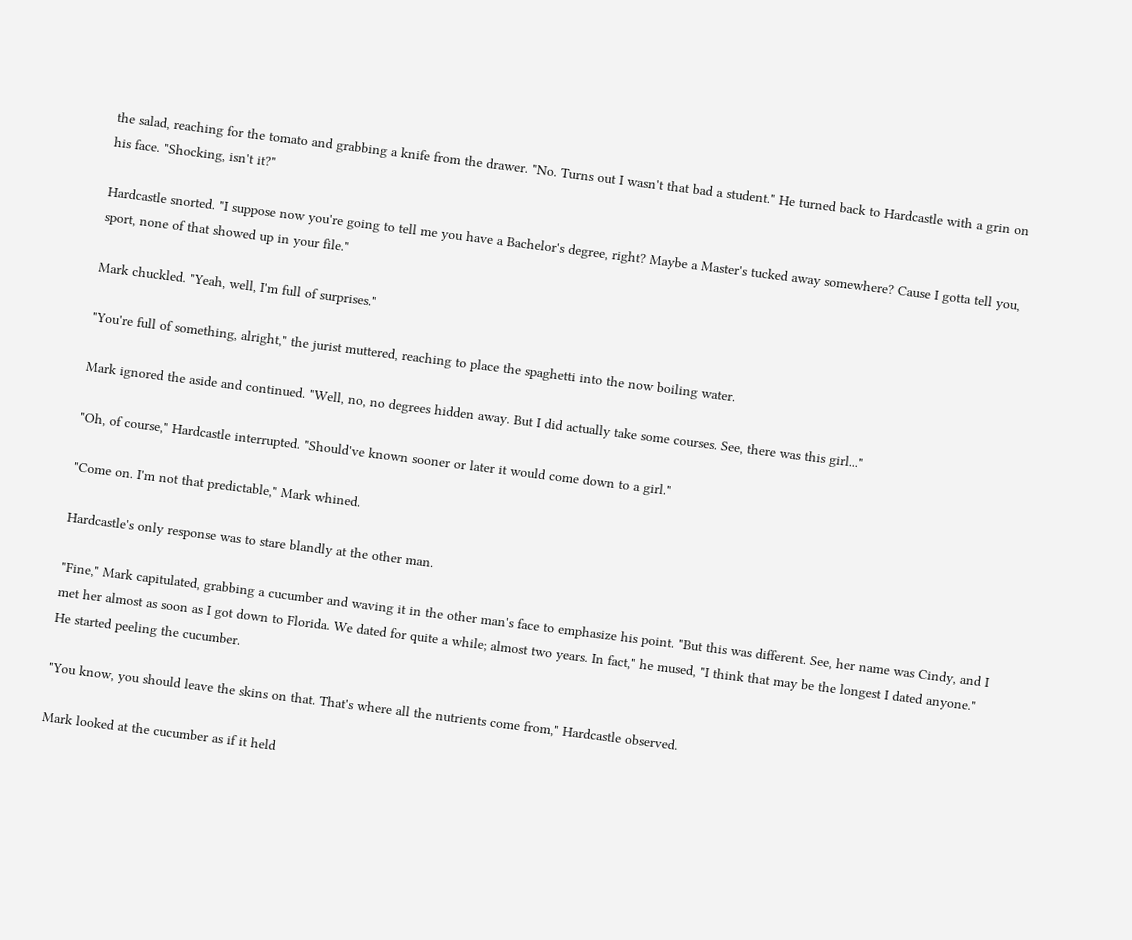the salad, reaching for the tomato and grabbing a knife from the drawer. "No. Turns out I wasn't that bad a student." He turned back to Hardcastle with a grin on his face. "Shocking, isn't it?"

Hardcastle snorted. "I suppose now you're going to tell me you have a Bachelor's degree, right? Maybe a Master's tucked away somewhere? Cause I gotta tell you, sport, none of that showed up in your file."

Mark chuckled. "Yeah, well, I'm full of surprises."

"You're full of something, alright," the jurist muttered, reaching to place the spaghetti into the now boiling water.

Mark ignored the aside and continued. "Well, no, no degrees hidden away. But I did actually take some courses. See, there was this girl..."

"Oh, of course," Hardcastle interrupted. "Should've known sooner or later it would come down to a girl."

"Come on. I'm not that predictable," Mark whined.

Hardcastle's only response was to stare blandly at the other man.

"Fine," Mark capitulated, grabbing a cucumber and waving it in the other man's face to emphasize his point. "But this was different. See, her name was Cindy, and I met her almost as soon as I got down to Florida. We dated for quite a while; almost two years. In fact," he mused, "I think that may be the longest I dated anyone." He started peeling the cucumber.

"You know, you should leave the skins on that. That's where all the nutrients come from," Hardcastle observed.

Mark looked at the cucumber as if it held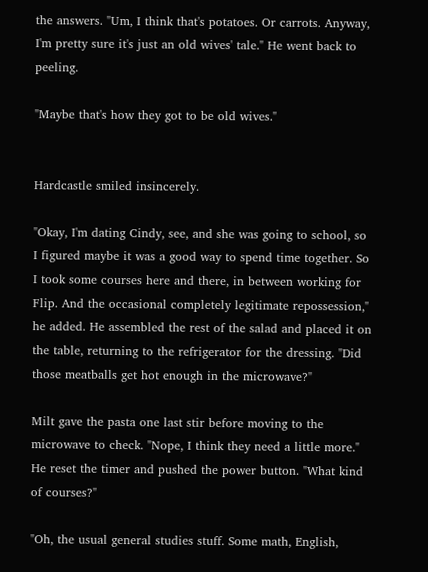the answers. "Um, I think that's potatoes. Or carrots. Anyway, I'm pretty sure it's just an old wives' tale." He went back to peeling.

"Maybe that's how they got to be old wives."


Hardcastle smiled insincerely.

"Okay, I'm dating Cindy, see, and she was going to school, so I figured maybe it was a good way to spend time together. So I took some courses here and there, in between working for Flip. And the occasional completely legitimate repossession," he added. He assembled the rest of the salad and placed it on the table, returning to the refrigerator for the dressing. "Did those meatballs get hot enough in the microwave?"

Milt gave the pasta one last stir before moving to the microwave to check. "Nope, I think they need a little more." He reset the timer and pushed the power button. "What kind of courses?"

"Oh, the usual general studies stuff. Some math, English,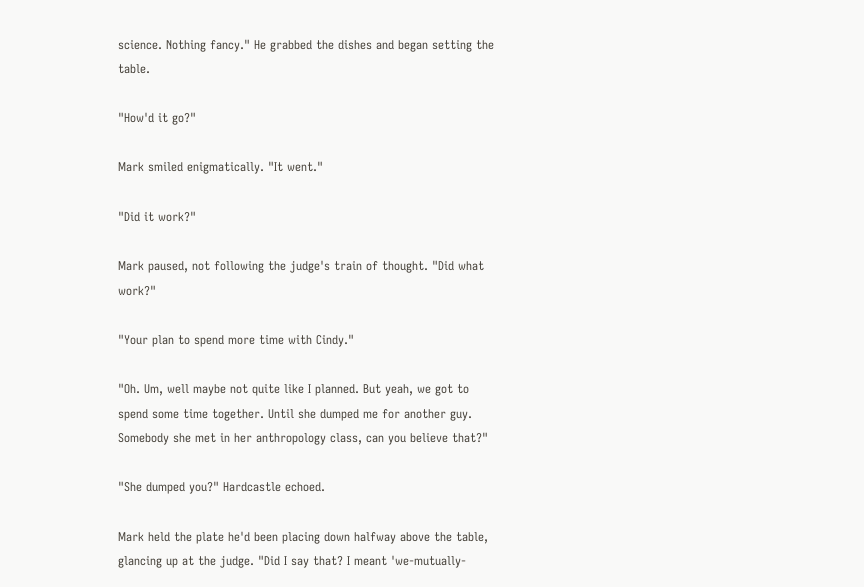science. Nothing fancy." He grabbed the dishes and began setting the table.

"How'd it go?"

Mark smiled enigmatically. "It went."

"Did it work?"

Mark paused, not following the judge's train of thought. "Did what work?"

"Your plan to spend more time with Cindy."

"Oh. Um, well maybe not quite like I planned. But yeah, we got to spend some time together. Until she dumped me for another guy. Somebody she met in her anthropology class, can you believe that?"

"She dumped you?" Hardcastle echoed.

Mark held the plate he'd been placing down halfway above the table, glancing up at the judge. "Did I say that? I meant 'we-mutually-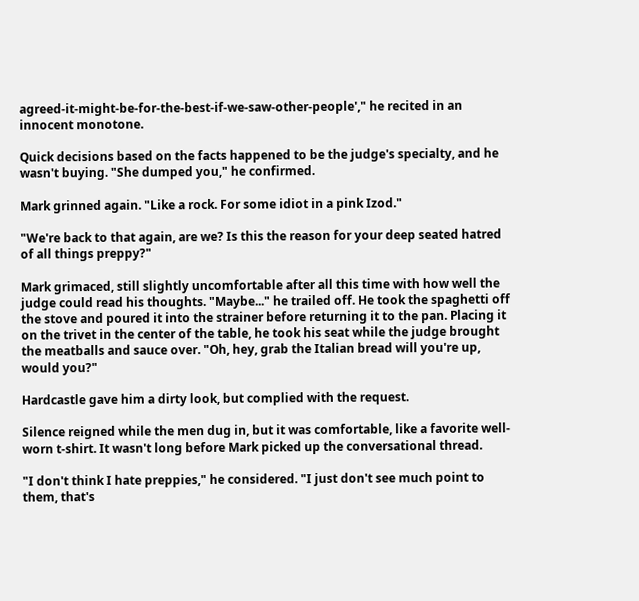agreed-it-might-be-for-the-best-if-we-saw-other-people'," he recited in an innocent monotone.

Quick decisions based on the facts happened to be the judge's specialty, and he wasn't buying. "She dumped you," he confirmed.

Mark grinned again. "Like a rock. For some idiot in a pink Izod."

"We're back to that again, are we? Is this the reason for your deep seated hatred of all things preppy?"

Mark grimaced, still slightly uncomfortable after all this time with how well the judge could read his thoughts. "Maybe..." he trailed off. He took the spaghetti off the stove and poured it into the strainer before returning it to the pan. Placing it on the trivet in the center of the table, he took his seat while the judge brought the meatballs and sauce over. "Oh, hey, grab the Italian bread will you're up, would you?"

Hardcastle gave him a dirty look, but complied with the request.

Silence reigned while the men dug in, but it was comfortable, like a favorite well-worn t-shirt. It wasn't long before Mark picked up the conversational thread.

"I don't think I hate preppies," he considered. "I just don't see much point to them, that's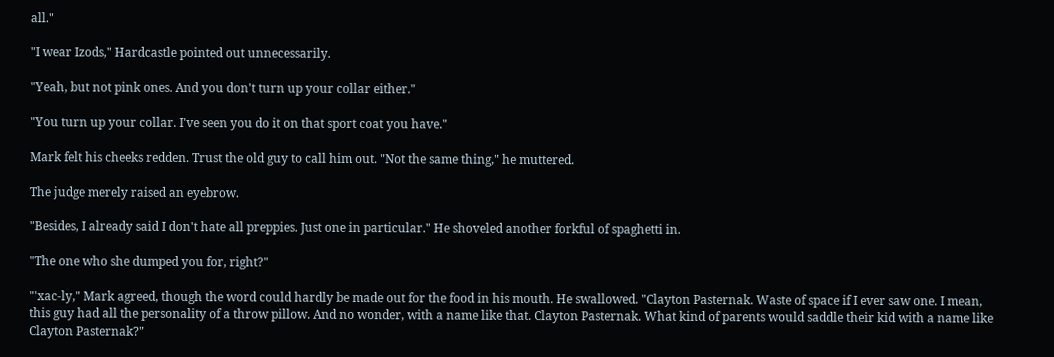all."

"I wear Izods," Hardcastle pointed out unnecessarily.

"Yeah, but not pink ones. And you don't turn up your collar either."

"You turn up your collar. I've seen you do it on that sport coat you have."

Mark felt his cheeks redden. Trust the old guy to call him out. "Not the same thing," he muttered.

The judge merely raised an eyebrow.

"Besides, I already said I don't hate all preppies. Just one in particular." He shoveled another forkful of spaghetti in.

"The one who she dumped you for, right?"

"'xac-ly," Mark agreed, though the word could hardly be made out for the food in his mouth. He swallowed. "Clayton Pasternak. Waste of space if I ever saw one. I mean, this guy had all the personality of a throw pillow. And no wonder, with a name like that. Clayton Pasternak. What kind of parents would saddle their kid with a name like Clayton Pasternak?"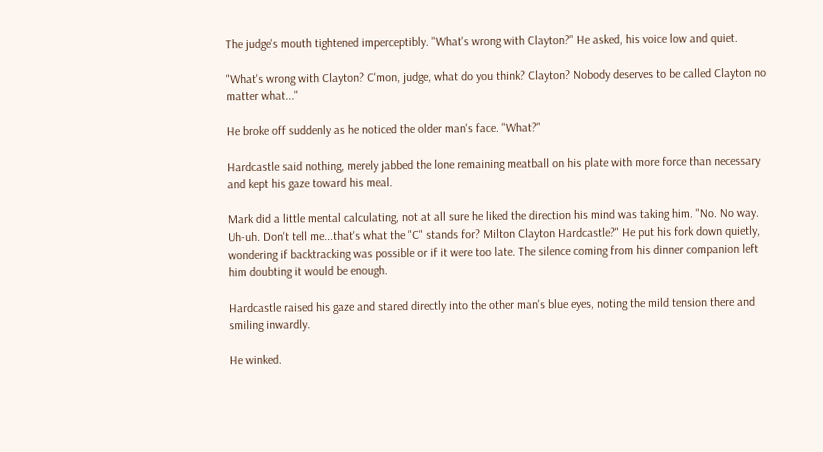The judge's mouth tightened imperceptibly. "What's wrong with Clayton?" He asked, his voice low and quiet.

"What's wrong with Clayton? C'mon, judge, what do you think? Clayton? Nobody deserves to be called Clayton no matter what..."

He broke off suddenly as he noticed the older man's face. "What?"

Hardcastle said nothing, merely jabbed the lone remaining meatball on his plate with more force than necessary and kept his gaze toward his meal.

Mark did a little mental calculating, not at all sure he liked the direction his mind was taking him. "No. No way. Uh-uh. Don't tell me...that's what the "C" stands for? Milton Clayton Hardcastle?" He put his fork down quietly, wondering if backtracking was possible or if it were too late. The silence coming from his dinner companion left him doubting it would be enough.

Hardcastle raised his gaze and stared directly into the other man's blue eyes, noting the mild tension there and smiling inwardly.

He winked.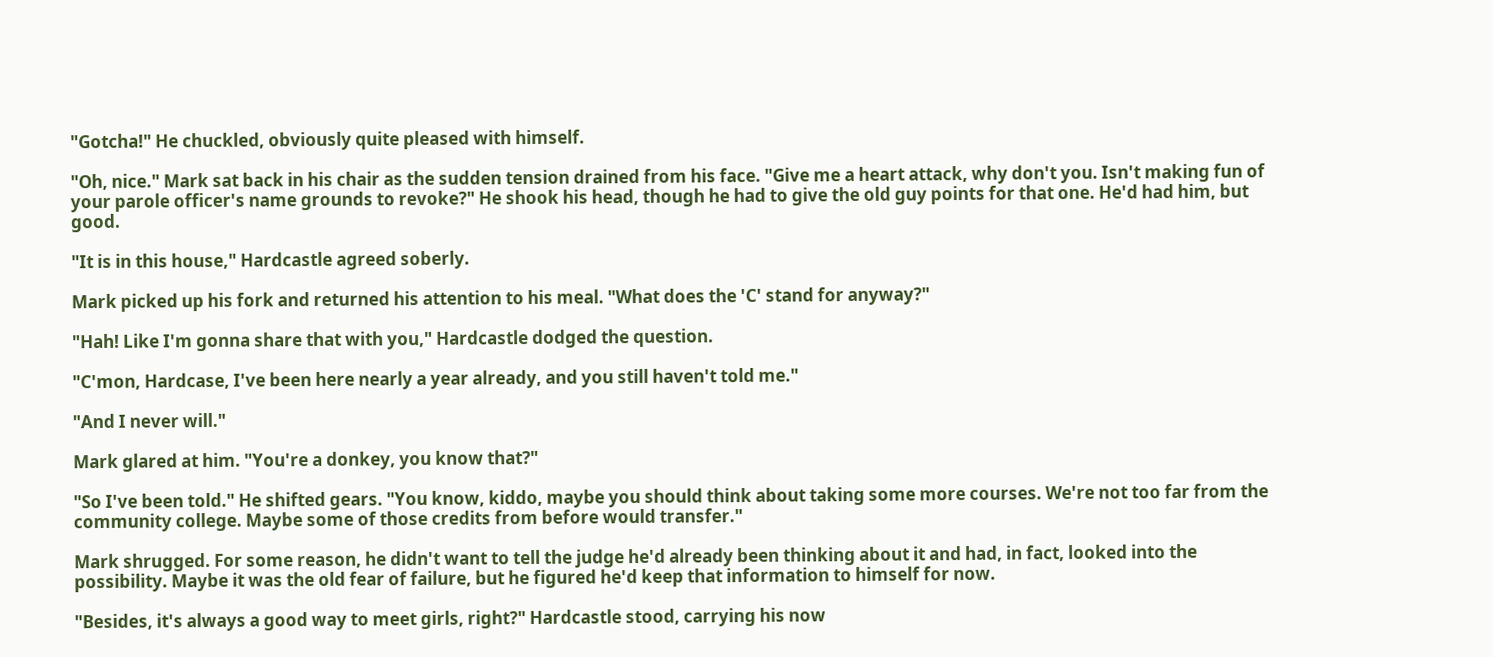"Gotcha!" He chuckled, obviously quite pleased with himself.

"Oh, nice." Mark sat back in his chair as the sudden tension drained from his face. "Give me a heart attack, why don't you. Isn't making fun of your parole officer's name grounds to revoke?" He shook his head, though he had to give the old guy points for that one. He'd had him, but good.

"It is in this house," Hardcastle agreed soberly.

Mark picked up his fork and returned his attention to his meal. "What does the 'C' stand for anyway?"

"Hah! Like I'm gonna share that with you," Hardcastle dodged the question.

"C'mon, Hardcase, I've been here nearly a year already, and you still haven't told me."

"And I never will."

Mark glared at him. "You're a donkey, you know that?"

"So I've been told." He shifted gears. "You know, kiddo, maybe you should think about taking some more courses. We're not too far from the community college. Maybe some of those credits from before would transfer."

Mark shrugged. For some reason, he didn't want to tell the judge he'd already been thinking about it and had, in fact, looked into the possibility. Maybe it was the old fear of failure, but he figured he'd keep that information to himself for now.

"Besides, it's always a good way to meet girls, right?" Hardcastle stood, carrying his now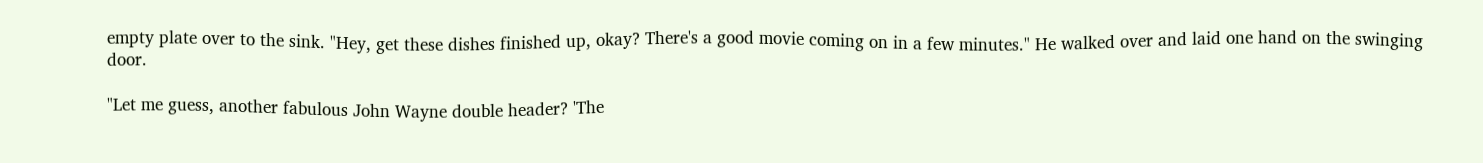empty plate over to the sink. "Hey, get these dishes finished up, okay? There's a good movie coming on in a few minutes." He walked over and laid one hand on the swinging door.

"Let me guess, another fabulous John Wayne double header? 'The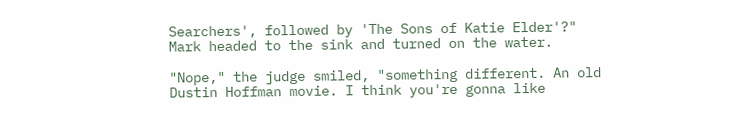Searchers', followed by 'The Sons of Katie Elder'?" Mark headed to the sink and turned on the water.

"Nope," the judge smiled, "something different. An old Dustin Hoffman movie. I think you're gonna like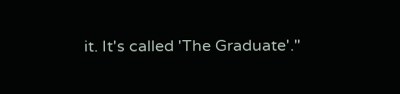it. It's called 'The Graduate'."